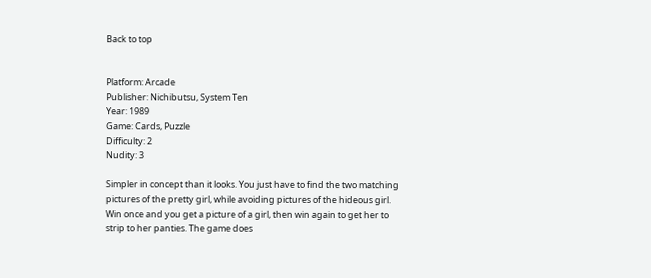Back to top


Platform: Arcade
Publisher: Nichibutsu, System Ten
Year: 1989
Game: Cards, Puzzle
Difficulty: 2
Nudity: 3

Simpler in concept than it looks. You just have to find the two matching pictures of the pretty girl, while avoiding pictures of the hideous girl. Win once and you get a picture of a girl, then win again to get her to strip to her panties. The game does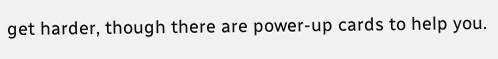get harder, though there are power-up cards to help you.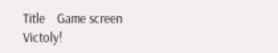Title    Game screen    Victoly!